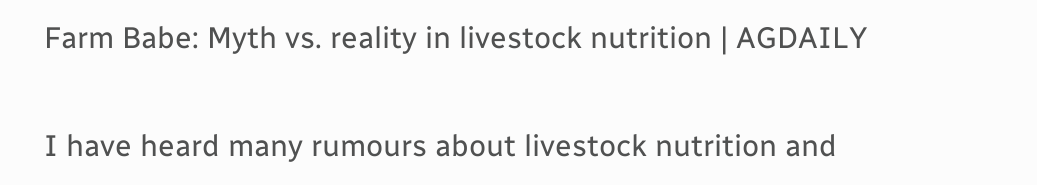Farm Babe: Myth vs. reality in livestock nutrition | AGDAILY

I have heard many rumours about livestock nutrition and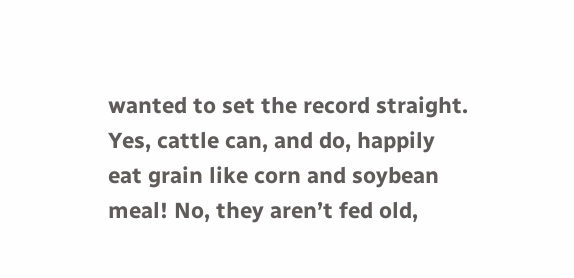wanted to set the record straight. Yes, cattle can, and do, happily eat grain like corn and soybean meal! No, they aren’t fed old,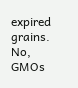expired grains. No, GMOs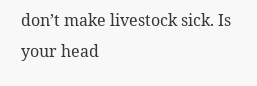don’t make livestock sick. Is your head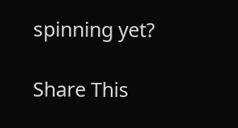spinning yet?

Share This